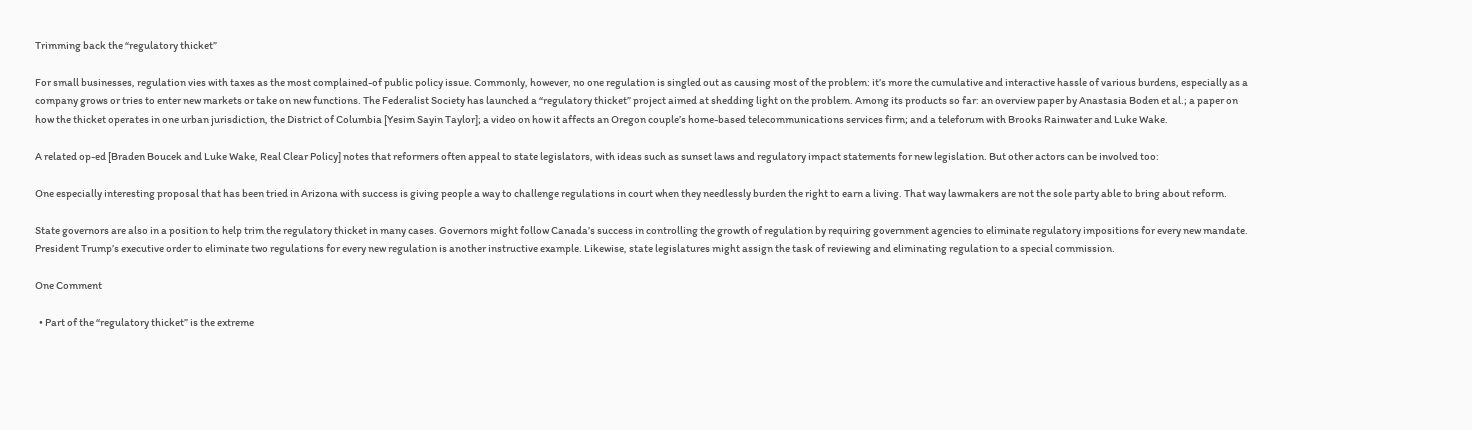Trimming back the “regulatory thicket”

For small businesses, regulation vies with taxes as the most complained-of public policy issue. Commonly, however, no one regulation is singled out as causing most of the problem: it’s more the cumulative and interactive hassle of various burdens, especially as a company grows or tries to enter new markets or take on new functions. The Federalist Society has launched a “regulatory thicket” project aimed at shedding light on the problem. Among its products so far: an overview paper by Anastasia Boden et al.; a paper on how the thicket operates in one urban jurisdiction, the District of Columbia [Yesim Sayin Taylor]; a video on how it affects an Oregon couple’s home-based telecommunications services firm; and a teleforum with Brooks Rainwater and Luke Wake.

A related op-ed [Braden Boucek and Luke Wake, Real Clear Policy] notes that reformers often appeal to state legislators, with ideas such as sunset laws and regulatory impact statements for new legislation. But other actors can be involved too:

One especially interesting proposal that has been tried in Arizona with success is giving people a way to challenge regulations in court when they needlessly burden the right to earn a living. That way lawmakers are not the sole party able to bring about reform.

State governors are also in a position to help trim the regulatory thicket in many cases. Governors might follow Canada’s success in controlling the growth of regulation by requiring government agencies to eliminate regulatory impositions for every new mandate. President Trump’s executive order to eliminate two regulations for every new regulation is another instructive example. Likewise, state legislatures might assign the task of reviewing and eliminating regulation to a special commission.

One Comment

  • Part of the “regulatory thicket” is the extreme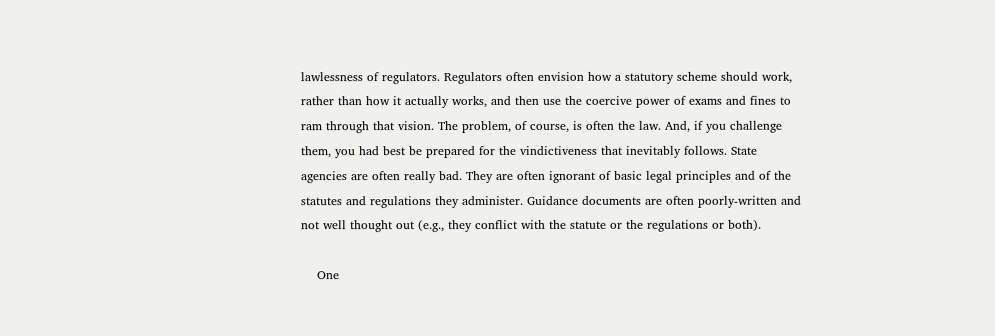lawlessness of regulators. Regulators often envision how a statutory scheme should work, rather than how it actually works, and then use the coercive power of exams and fines to ram through that vision. The problem, of course, is often the law. And, if you challenge them, you had best be prepared for the vindictiveness that inevitably follows. State agencies are often really bad. They are often ignorant of basic legal principles and of the statutes and regulations they administer. Guidance documents are often poorly-written and not well thought out (e.g., they conflict with the statute or the regulations or both).

    One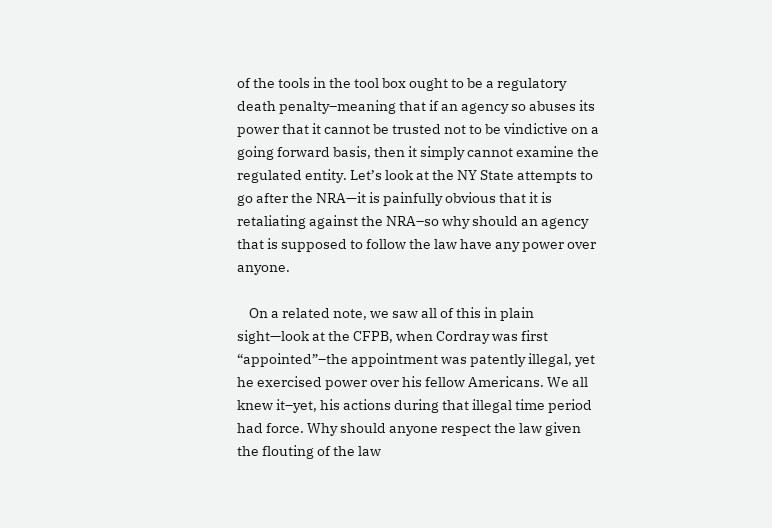of the tools in the tool box ought to be a regulatory death penalty–meaning that if an agency so abuses its power that it cannot be trusted not to be vindictive on a going forward basis, then it simply cannot examine the regulated entity. Let’s look at the NY State attempts to go after the NRA—it is painfully obvious that it is retaliating against the NRA–so why should an agency that is supposed to follow the law have any power over anyone.

    On a related note, we saw all of this in plain sight—look at the CFPB, when Cordray was first “appointed”–the appointment was patently illegal, yet he exercised power over his fellow Americans. We all knew it–yet, his actions during that illegal time period had force. Why should anyone respect the law given the flouting of the law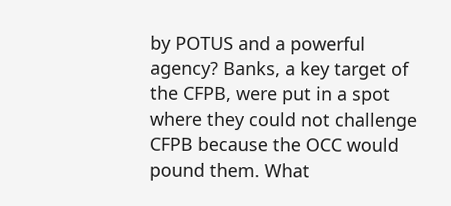by POTUS and a powerful agency? Banks, a key target of the CFPB, were put in a spot where they could not challenge CFPB because the OCC would pound them. What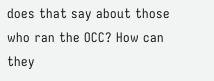does that say about those who ran the OCC? How can they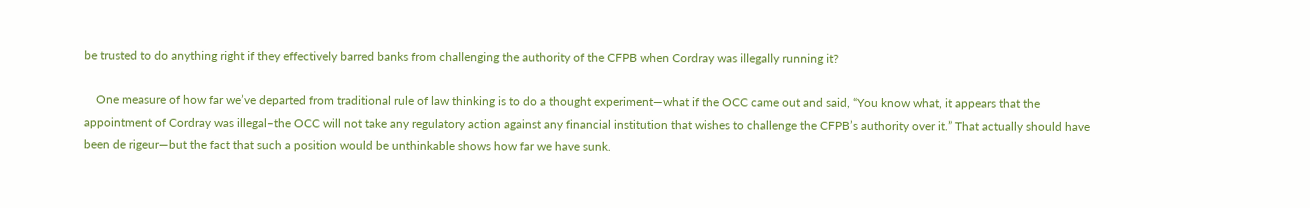be trusted to do anything right if they effectively barred banks from challenging the authority of the CFPB when Cordray was illegally running it?

    One measure of how far we’ve departed from traditional rule of law thinking is to do a thought experiment—what if the OCC came out and said, “You know what, it appears that the appointment of Cordray was illegal–the OCC will not take any regulatory action against any financial institution that wishes to challenge the CFPB’s authority over it.” That actually should have been de rigeur—but the fact that such a position would be unthinkable shows how far we have sunk.